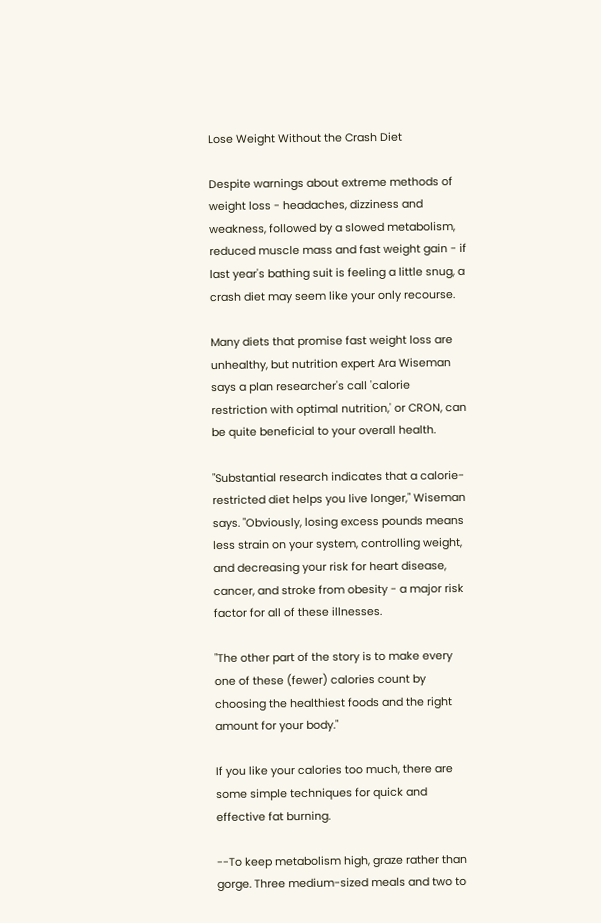Lose Weight Without the Crash Diet

Despite warnings about extreme methods of weight loss - headaches, dizziness and weakness, followed by a slowed metabolism, reduced muscle mass and fast weight gain - if last year's bathing suit is feeling a little snug, a crash diet may seem like your only recourse.

Many diets that promise fast weight loss are unhealthy, but nutrition expert Ara Wiseman says a plan researcher's call 'calorie restriction with optimal nutrition,' or CRON, can be quite beneficial to your overall health.

"Substantial research indicates that a calorie-restricted diet helps you live longer," Wiseman says. "Obviously, losing excess pounds means less strain on your system, controlling weight, and decreasing your risk for heart disease, cancer, and stroke from obesity - a major risk factor for all of these illnesses.

"The other part of the story is to make every one of these (fewer) calories count by choosing the healthiest foods and the right amount for your body."

If you like your calories too much, there are some simple techniques for quick and effective fat burning.

--To keep metabolism high, graze rather than gorge. Three medium-sized meals and two to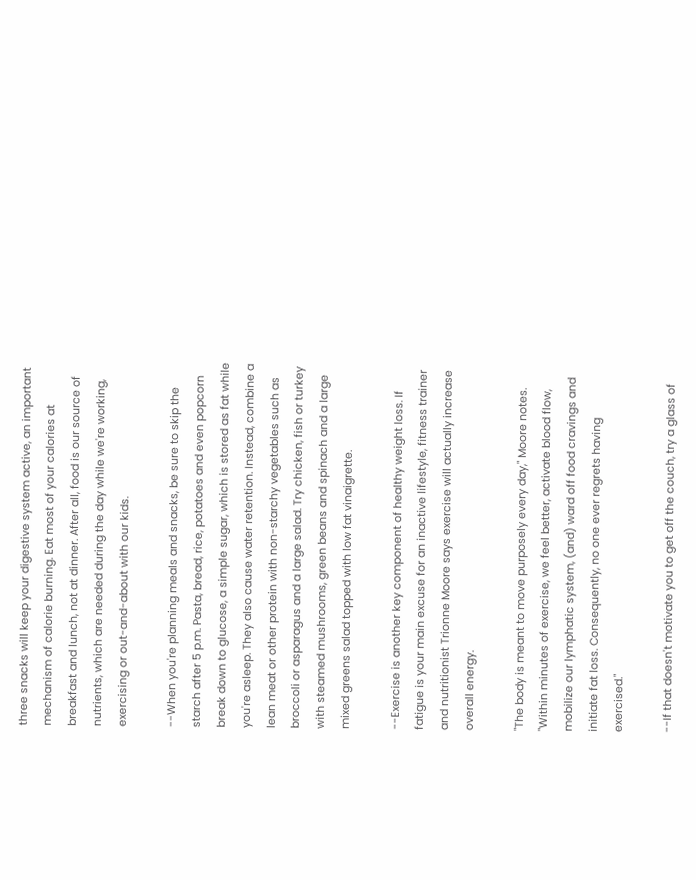three snacks will keep your digestive system active, an important mechanism of calorie burning. Eat most of your calories at breakfast and lunch, not at dinner. After all, food is our source of nutrients, which are needed during the day while we're working, exercising or out-and-about with our kids.

--When you're planning meals and snacks, be sure to skip the starch after 5 p.m. Pasta, bread, rice, potatoes and even popcorn break down to glucose, a simple sugar, which is stored as fat while you're asleep. They also cause water retention. Instead, combine a lean meat or other protein with non-starchy vegetables such as broccoli or asparagus and a large salad. Try chicken, fish or turkey with steamed mushrooms, green beans and spinach and a large mixed greens salad topped with low fat vinaigrette.

--Exercise is another key component of healthy weight loss. If fatigue is your main excuse for an inactive lifestyle, fitness trainer and nutritionist Trionne Moore says exercise will actually increase overall energy.

"The body is meant to move purposely every day," Moore notes. "Within minutes of exercise, we feel better, activate blood flow, mobilize our lymphatic system, (and) ward off food cravings and initiate fat loss. Consequently, no one ever regrets having exercised."

--If that doesn't motivate you to get off the couch, try a glass of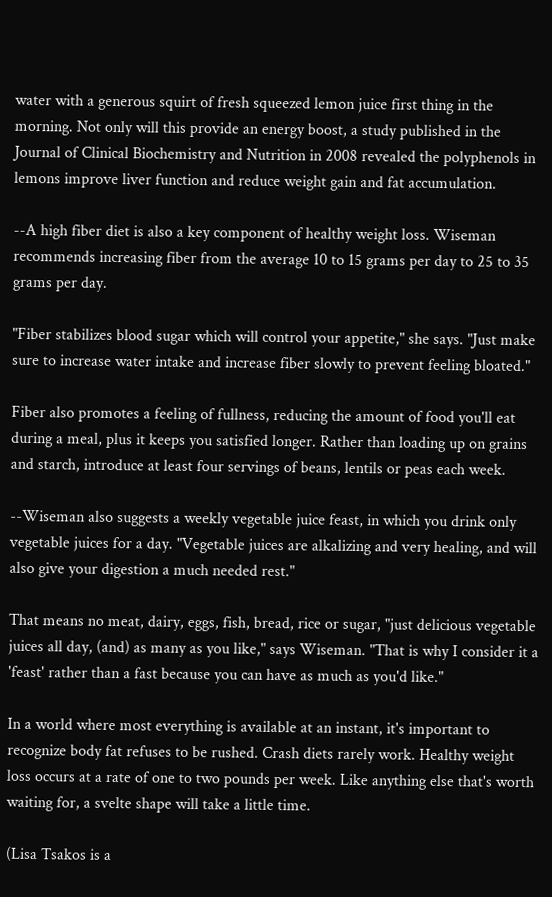water with a generous squirt of fresh squeezed lemon juice first thing in the morning. Not only will this provide an energy boost, a study published in the Journal of Clinical Biochemistry and Nutrition in 2008 revealed the polyphenols in lemons improve liver function and reduce weight gain and fat accumulation.

--A high fiber diet is also a key component of healthy weight loss. Wiseman recommends increasing fiber from the average 10 to 15 grams per day to 25 to 35 grams per day.

"Fiber stabilizes blood sugar which will control your appetite," she says. "Just make sure to increase water intake and increase fiber slowly to prevent feeling bloated."

Fiber also promotes a feeling of fullness, reducing the amount of food you'll eat during a meal, plus it keeps you satisfied longer. Rather than loading up on grains and starch, introduce at least four servings of beans, lentils or peas each week.

--Wiseman also suggests a weekly vegetable juice feast, in which you drink only vegetable juices for a day. "Vegetable juices are alkalizing and very healing, and will also give your digestion a much needed rest."

That means no meat, dairy, eggs, fish, bread, rice or sugar, "just delicious vegetable juices all day, (and) as many as you like," says Wiseman. "That is why I consider it a 'feast' rather than a fast because you can have as much as you'd like."

In a world where most everything is available at an instant, it's important to recognize body fat refuses to be rushed. Crash diets rarely work. Healthy weight loss occurs at a rate of one to two pounds per week. Like anything else that's worth waiting for, a svelte shape will take a little time.

(Lisa Tsakos is a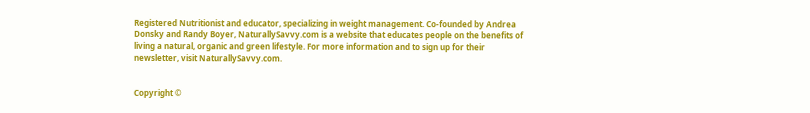Registered Nutritionist and educator, specializing in weight management. Co-founded by Andrea Donsky and Randy Boyer, NaturallySavvy.com is a website that educates people on the benefits of living a natural, organic and green lifestyle. For more information and to sign up for their newsletter, visit NaturallySavvy.com.


Copyright ©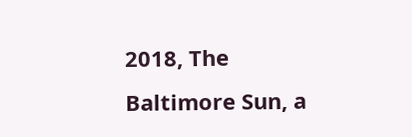2018, The Baltimore Sun, a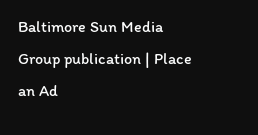Baltimore Sun Media Group publication | Place an Ad